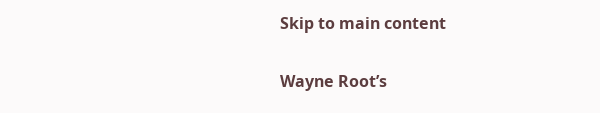Skip to main content

Wayne Root’s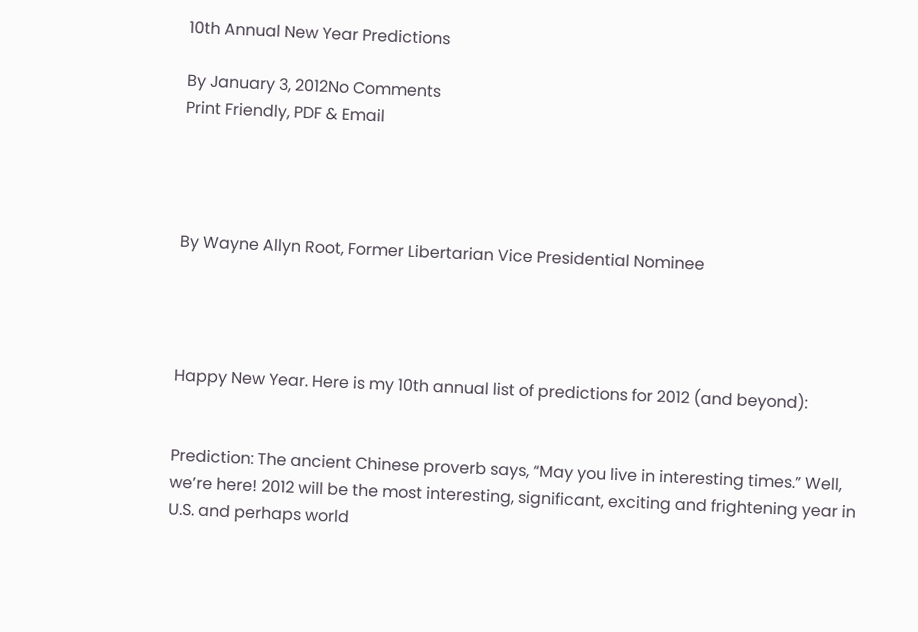10th Annual New Year Predictions

By January 3, 2012No Comments
Print Friendly, PDF & Email




By Wayne Allyn Root, Former Libertarian Vice Presidential Nominee




Happy New Year. Here is my 10th annual list of predictions for 2012 (and beyond):


Prediction: The ancient Chinese proverb says, “May you live in interesting times.” Well, we’re here! 2012 will be the most interesting, significant, exciting and frightening year in U.S. and perhaps world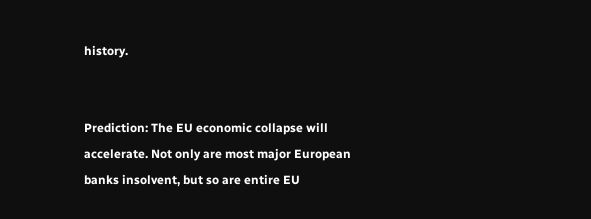history.


Prediction: The EU economic collapse will accelerate. Not only are most major European banks insolvent, but so are entire EU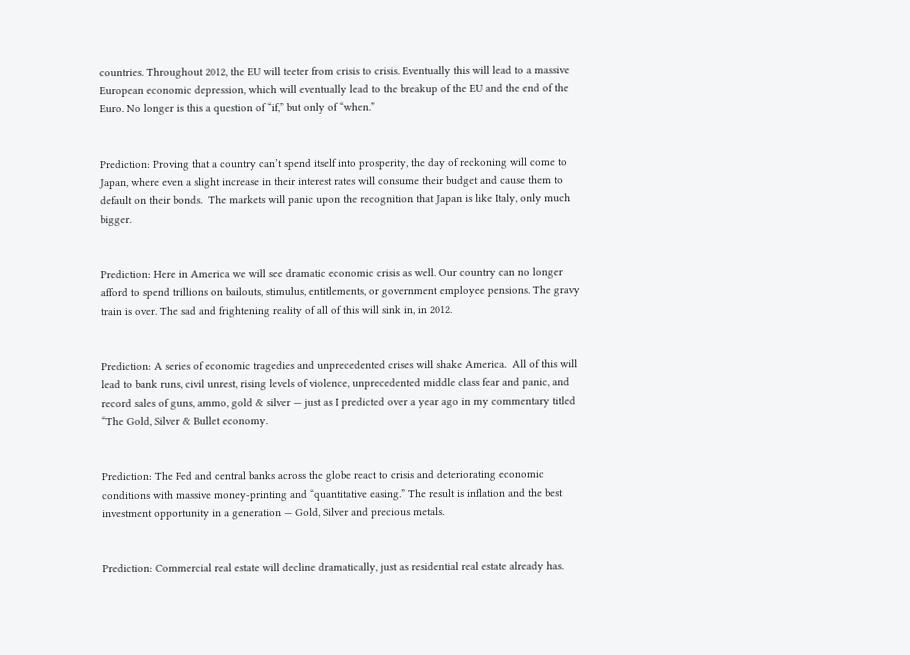countries. Throughout 2012, the EU will teeter from crisis to crisis. Eventually this will lead to a massive European economic depression, which will eventually lead to the breakup of the EU and the end of the Euro. No longer is this a question of “if,” but only of “when.”


Prediction: Proving that a country can’t spend itself into prosperity, the day of reckoning will come to Japan, where even a slight increase in their interest rates will consume their budget and cause them to default on their bonds.  The markets will panic upon the recognition that Japan is like Italy, only much bigger.


Prediction: Here in America we will see dramatic economic crisis as well. Our country can no longer afford to spend trillions on bailouts, stimulus, entitlements, or government employee pensions. The gravy train is over. The sad and frightening reality of all of this will sink in, in 2012.


Prediction: A series of economic tragedies and unprecedented crises will shake America.  All of this will lead to bank runs, civil unrest, rising levels of violence, unprecedented middle class fear and panic, and record sales of guns, ammo, gold & silver — just as I predicted over a year ago in my commentary titled “The Gold, Silver & Bullet economy.


Prediction: The Fed and central banks across the globe react to crisis and deteriorating economic conditions with massive money-printing and “quantitative easing.” The result is inflation and the best investment opportunity in a generation — Gold, Silver and precious metals.


Prediction: Commercial real estate will decline dramatically, just as residential real estate already has.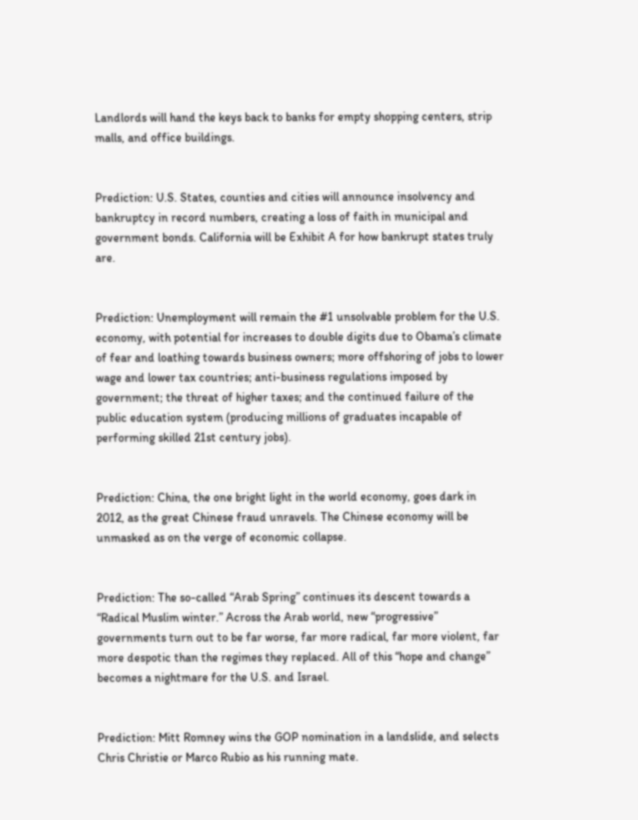Landlords will hand the keys back to banks for empty shopping centers, strip malls, and office buildings.


Prediction: U.S. States, counties and cities will announce insolvency and bankruptcy in record numbers, creating a loss of faith in municipal and government bonds. California will be Exhibit A for how bankrupt states truly are.


Prediction: Unemployment will remain the #1 unsolvable problem for the U.S. economy, with potential for increases to double digits due to Obama’s climate of fear and loathing towards business owners; more offshoring of jobs to lower wage and lower tax countries; anti-business regulations imposed by government; the threat of higher taxes; and the continued failure of the public education system (producing millions of graduates incapable of performing skilled 21st century jobs).


Prediction: China, the one bright light in the world economy, goes dark in 2012, as the great Chinese fraud unravels. The Chinese economy will be unmasked as on the verge of economic collapse.


Prediction: The so-called “Arab Spring” continues its descent towards a “Radical Muslim winter.” Across the Arab world, new “progressive” governments turn out to be far worse, far more radical, far more violent, far more despotic than the regimes they replaced. All of this “hope and change” becomes a nightmare for the U.S. and Israel.


Prediction: Mitt Romney wins the GOP nomination in a landslide, and selects Chris Christie or Marco Rubio as his running mate.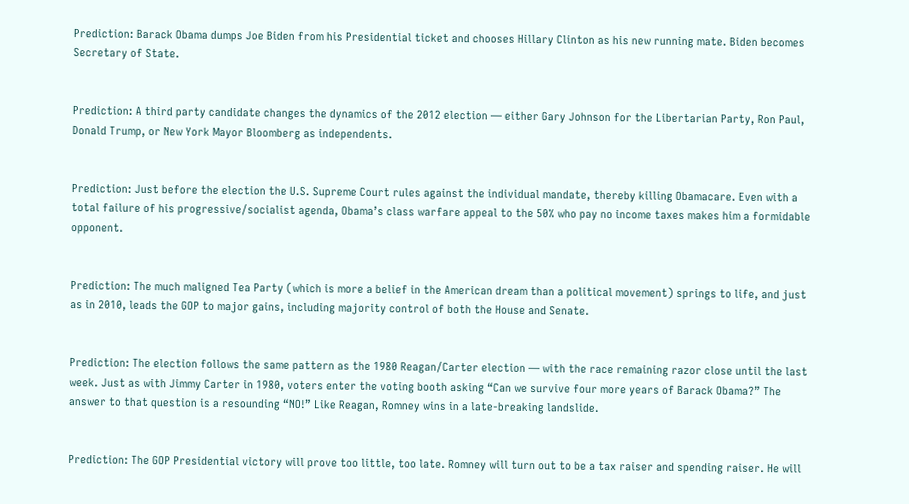Prediction: Barack Obama dumps Joe Biden from his Presidential ticket and chooses Hillary Clinton as his new running mate. Biden becomes Secretary of State.


Prediction: A third party candidate changes the dynamics of the 2012 election — either Gary Johnson for the Libertarian Party, Ron Paul, Donald Trump, or New York Mayor Bloomberg as independents.


Prediction: Just before the election the U.S. Supreme Court rules against the individual mandate, thereby killing Obamacare. Even with a total failure of his progressive/socialist agenda, Obama’s class warfare appeal to the 50% who pay no income taxes makes him a formidable opponent.


Prediction: The much maligned Tea Party (which is more a belief in the American dream than a political movement) springs to life, and just as in 2010, leads the GOP to major gains, including majority control of both the House and Senate.


Prediction: The election follows the same pattern as the 1980 Reagan/Carter election — with the race remaining razor close until the last week. Just as with Jimmy Carter in 1980, voters enter the voting booth asking “Can we survive four more years of Barack Obama?” The answer to that question is a resounding “NO!” Like Reagan, Romney wins in a late-breaking landslide.


Prediction: The GOP Presidential victory will prove too little, too late. Romney will turn out to be a tax raiser and spending raiser. He will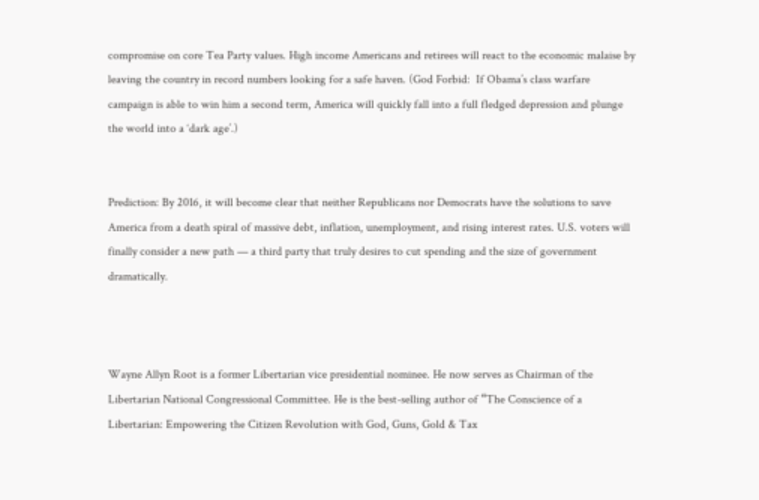compromise on core Tea Party values. High income Americans and retirees will react to the economic malaise by leaving the country in record numbers looking for a safe haven. (God Forbid:  If Obama’s class warfare campaign is able to win him a second term, America will quickly fall into a full fledged depression and plunge the world into a ‘dark age’.)


Prediction: By 2016, it will become clear that neither Republicans nor Democrats have the solutions to save America from a death spiral of massive debt, inflation, unemployment, and rising interest rates. U.S. voters will finally consider a new path — a third party that truly desires to cut spending and the size of government dramatically.



Wayne Allyn Root is a former Libertarian vice presidential nominee. He now serves as Chairman of the Libertarian National Congressional Committee. He is the best-selling author of “The Conscience of a Libertarian: Empowering the Citizen Revolution with God, Guns, Gold & Tax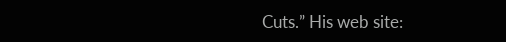Cuts.” His web site: